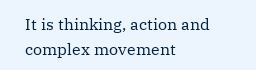It is thinking, action and complex movement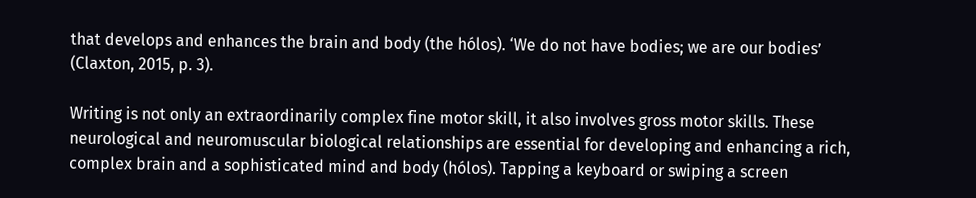that develops and enhances the brain and body (the hólos). ‘We do not have bodies; we are our bodies’ (Claxton, 2015, p. 3).

Writing is not only an extraordinarily complex fine motor skill, it also involves gross motor skills. These neurological and neuromuscular biological relationships are essential for developing and enhancing a rich, complex brain and a sophisticated mind and body (hólos). Tapping a keyboard or swiping a screen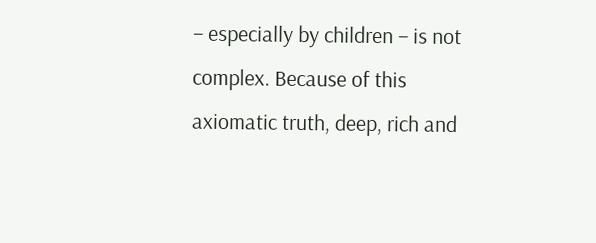– especially by children – is not complex. Because of this axiomatic truth, deep, rich and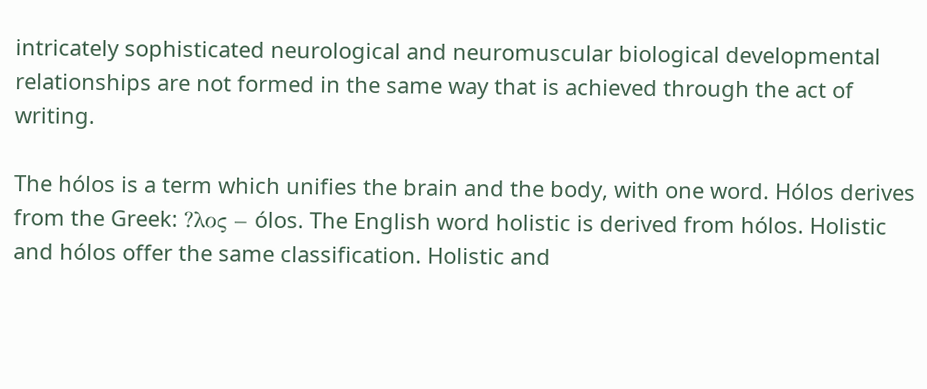intricately sophisticated neurological and neuromuscular biological developmental relationships are not formed in the same way that is achieved through the act of writing.

The hólos is a term which unifies the brain and the body, with one word. Hólos derives from the Greek: ?λος – ólos. The English word holistic is derived from hólos. Holistic and hólos offer the same classification. Holistic and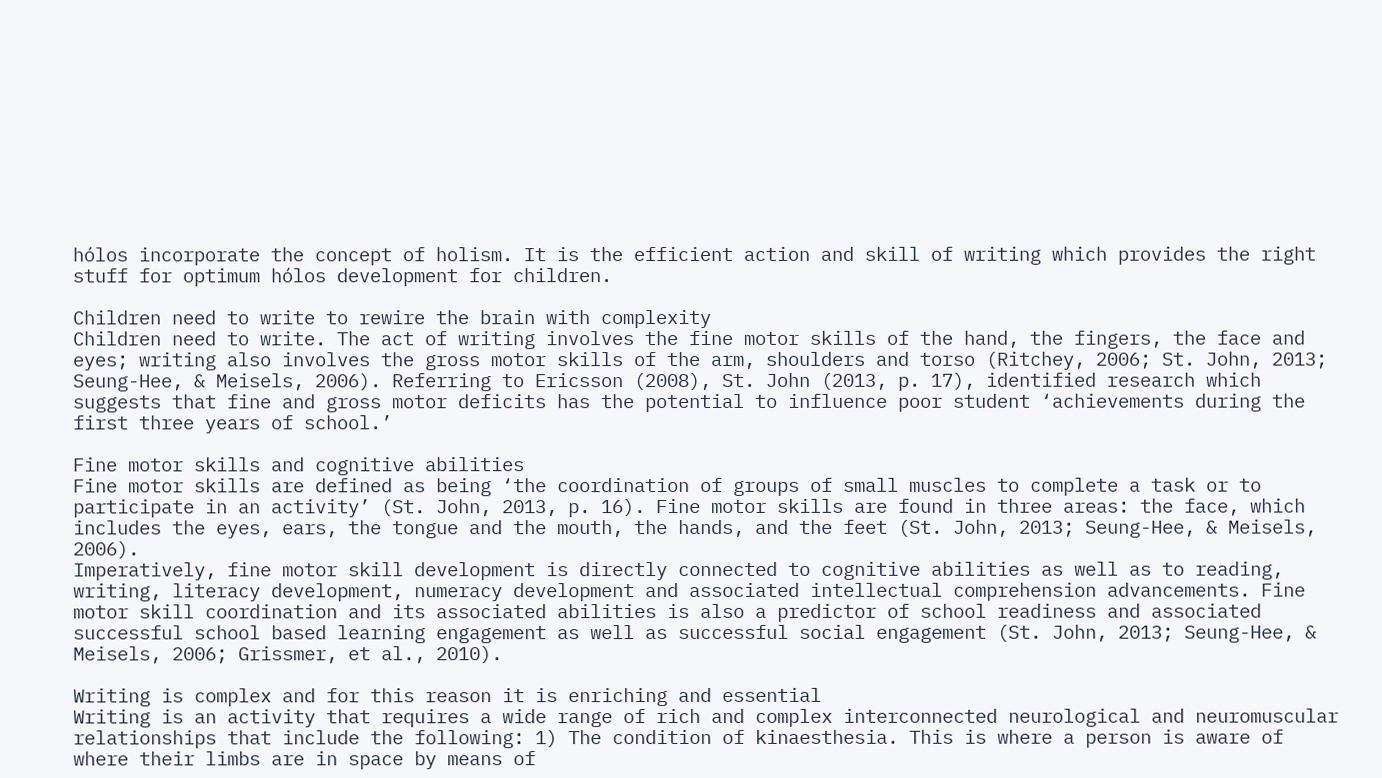hólos incorporate the concept of holism. It is the efficient action and skill of writing which provides the right stuff for optimum hólos development for children.

Children need to write to rewire the brain with complexity
Children need to write. The act of writing involves the fine motor skills of the hand, the fingers, the face and eyes; writing also involves the gross motor skills of the arm, shoulders and torso (Ritchey, 2006; St. John, 2013; Seung-Hee, & Meisels, 2006). Referring to Ericsson (2008), St. John (2013, p. 17), identified research which suggests that fine and gross motor deficits has the potential to influence poor student ‘achievements during the first three years of school.’

Fine motor skills and cognitive abilities
Fine motor skills are defined as being ‘the coordination of groups of small muscles to complete a task or to participate in an activity’ (St. John, 2013, p. 16). Fine motor skills are found in three areas: the face, which includes the eyes, ears, the tongue and the mouth, the hands, and the feet (St. John, 2013; Seung-Hee, & Meisels, 2006).
Imperatively, fine motor skill development is directly connected to cognitive abilities as well as to reading, writing, literacy development, numeracy development and associated intellectual comprehension advancements. Fine motor skill coordination and its associated abilities is also a predictor of school readiness and associated successful school based learning engagement as well as successful social engagement (St. John, 2013; Seung-Hee, & Meisels, 2006; Grissmer, et al., 2010).

Writing is complex and for this reason it is enriching and essential
Writing is an activity that requires a wide range of rich and complex interconnected neurological and neuromuscular relationships that include the following: 1) The condition of kinaesthesia. This is where a person is aware of where their limbs are in space by means of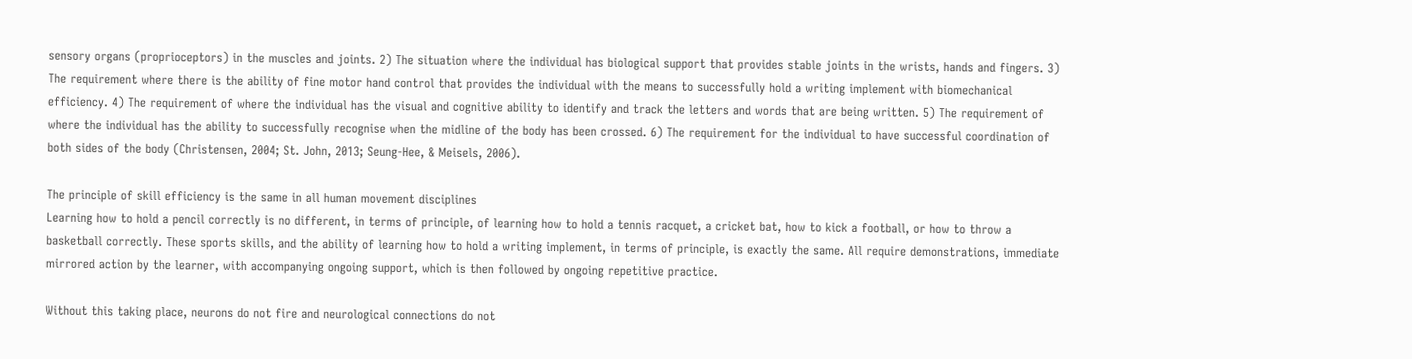sensory organs (proprioceptors) in the muscles and joints. 2) The situation where the individual has biological support that provides stable joints in the wrists, hands and fingers. 3) The requirement where there is the ability of fine motor hand control that provides the individual with the means to successfully hold a writing implement with biomechanical efficiency. 4) The requirement of where the individual has the visual and cognitive ability to identify and track the letters and words that are being written. 5) The requirement of where the individual has the ability to successfully recognise when the midline of the body has been crossed. 6) The requirement for the individual to have successful coordination of both sides of the body (Christensen, 2004; St. John, 2013; Seung-Hee, & Meisels, 2006).

The principle of skill efficiency is the same in all human movement disciplines
Learning how to hold a pencil correctly is no different, in terms of principle, of learning how to hold a tennis racquet, a cricket bat, how to kick a football, or how to throw a basketball correctly. These sports skills, and the ability of learning how to hold a writing implement, in terms of principle, is exactly the same. All require demonstrations, immediate mirrored action by the learner, with accompanying ongoing support, which is then followed by ongoing repetitive practice.

Without this taking place, neurons do not fire and neurological connections do not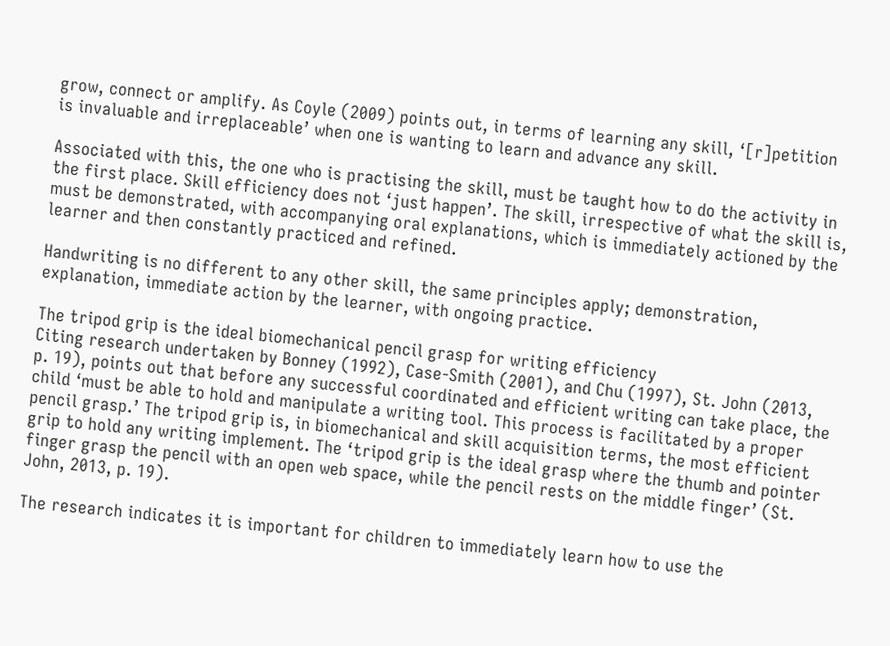grow, connect or amplify. As Coyle (2009) points out, in terms of learning any skill, ‘[r]petition is invaluable and irreplaceable’ when one is wanting to learn and advance any skill.

Associated with this, the one who is practising the skill, must be taught how to do the activity in the first place. Skill efficiency does not ‘just happen’. The skill, irrespective of what the skill is, must be demonstrated, with accompanying oral explanations, which is immediately actioned by the learner and then constantly practiced and refined.

Handwriting is no different to any other skill, the same principles apply; demonstration, explanation, immediate action by the learner, with ongoing practice.

The tripod grip is the ideal biomechanical pencil grasp for writing efficiency
Citing research undertaken by Bonney (1992), Case-Smith (2001), and Chu (1997), St. John (2013, p. 19), points out that before any successful coordinated and efficient writing can take place, the child ‘must be able to hold and manipulate a writing tool. This process is facilitated by a proper pencil grasp.’ The tripod grip is, in biomechanical and skill acquisition terms, the most efficient grip to hold any writing implement. The ‘tripod grip is the ideal grasp where the thumb and pointer finger grasp the pencil with an open web space, while the pencil rests on the middle finger’ (St. John, 2013, p. 19).

The research indicates it is important for children to immediately learn how to use the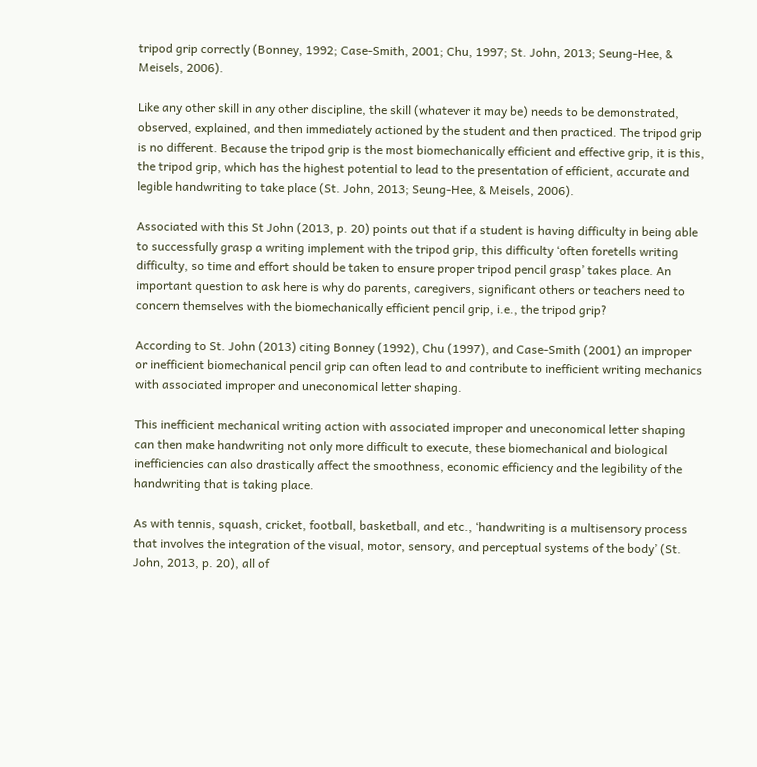tripod grip correctly (Bonney, 1992; Case-Smith, 2001; Chu, 1997; St. John, 2013; Seung-Hee, & Meisels, 2006).

Like any other skill in any other discipline, the skill (whatever it may be) needs to be demonstrated, observed, explained, and then immediately actioned by the student and then practiced. The tripod grip is no different. Because the tripod grip is the most biomechanically efficient and effective grip, it is this, the tripod grip, which has the highest potential to lead to the presentation of efficient, accurate and legible handwriting to take place (St. John, 2013; Seung-Hee, & Meisels, 2006).

Associated with this St John (2013, p. 20) points out that if a student is having difficulty in being able to successfully grasp a writing implement with the tripod grip, this difficulty ‘often foretells writing difficulty, so time and effort should be taken to ensure proper tripod pencil grasp’ takes place. An important question to ask here is why do parents, caregivers, significant others or teachers need to concern themselves with the biomechanically efficient pencil grip, i.e., the tripod grip?

According to St. John (2013) citing Bonney (1992), Chu (1997), and Case-Smith (2001) an improper or inefficient biomechanical pencil grip can often lead to and contribute to inefficient writing mechanics with associated improper and uneconomical letter shaping.

This inefficient mechanical writing action with associated improper and uneconomical letter shaping can then make handwriting not only more difficult to execute, these biomechanical and biological inefficiencies can also drastically affect the smoothness, economic efficiency and the legibility of the handwriting that is taking place.

As with tennis, squash, cricket, football, basketball, and etc., ‘handwriting is a multisensory process that involves the integration of the visual, motor, sensory, and perceptual systems of the body’ (St. John, 2013, p. 20), all of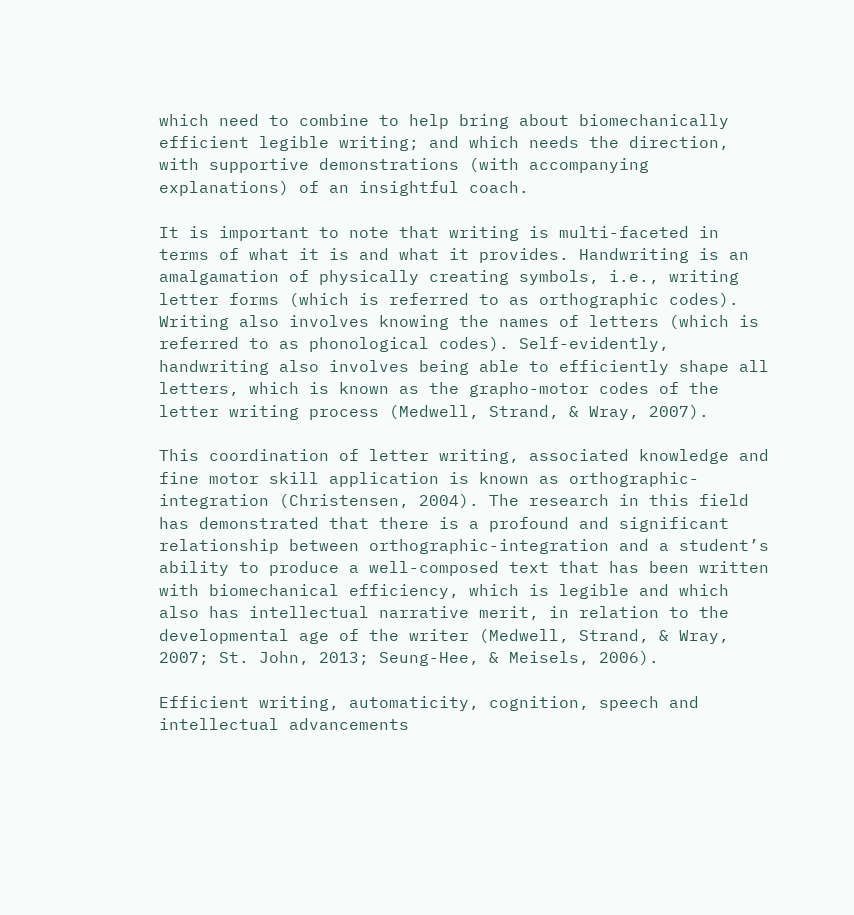which need to combine to help bring about biomechanically efficient legible writing; and which needs the direction, with supportive demonstrations (with accompanying explanations) of an insightful coach.

It is important to note that writing is multi-faceted in terms of what it is and what it provides. Handwriting is an amalgamation of physically creating symbols, i.e., writing letter forms (which is referred to as orthographic codes). Writing also involves knowing the names of letters (which is referred to as phonological codes). Self-evidently, handwriting also involves being able to efficiently shape all letters, which is known as the grapho-motor codes of the letter writing process (Medwell, Strand, & Wray, 2007).

This coordination of letter writing, associated knowledge and fine motor skill application is known as orthographic-integration (Christensen, 2004). The research in this field has demonstrated that there is a profound and significant relationship between orthographic-integration and a student’s ability to produce a well-composed text that has been written with biomechanical efficiency, which is legible and which also has intellectual narrative merit, in relation to the developmental age of the writer (Medwell, Strand, & Wray, 2007; St. John, 2013; Seung-Hee, & Meisels, 2006).

Efficient writing, automaticity, cognition, speech and intellectual advancements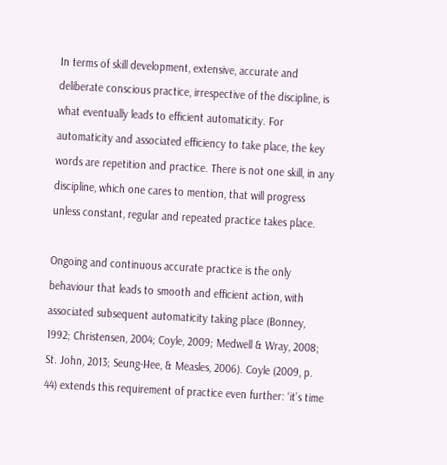In terms of skill development, extensive, accurate and deliberate conscious practice, irrespective of the discipline, is what eventually leads to efficient automaticity. For automaticity and associated efficiency to take place, the key words are repetition and practice. There is not one skill, in any discipline, which one cares to mention, that will progress unless constant, regular and repeated practice takes place.

Ongoing and continuous accurate practice is the only behaviour that leads to smooth and efficient action, with associated subsequent automaticity taking place (Bonney, 1992; Christensen, 2004; Coyle, 2009; Medwell & Wray, 2008; St. John, 2013; Seung-Hee, & Measles, 2006). Coyle (2009, p. 44) extends this requirement of practice even further: ‘it’s time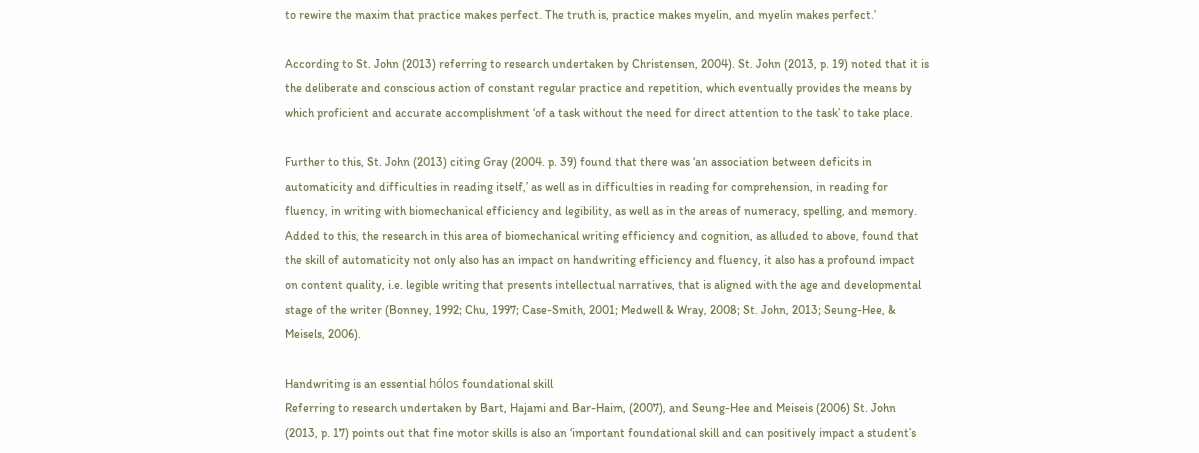to rewire the maxim that practice makes perfect. The truth is, practice makes myelin, and myelin makes perfect.’

According to St. John (2013) referring to research undertaken by Christensen, 2004). St. John (2013, p. 19) noted that it is the deliberate and conscious action of constant regular practice and repetition, which eventually provides the means by which proficient and accurate accomplishment ‘of a task without the need for direct attention to the task’ to take place.

Further to this, St. John (2013) citing Gray (2004. p. 39) found that there was ‘an association between deficits in automaticity and difficulties in reading itself,’ as well as in difficulties in reading for comprehension, in reading for fluency, in writing with biomechanical efficiency and legibility, as well as in the areas of numeracy, spelling, and memory. Added to this, the research in this area of biomechanical writing efficiency and cognition, as alluded to above, found that the skill of automaticity not only also has an impact on handwriting efficiency and fluency, it also has a profound impact on content quality, i.e. legible writing that presents intellectual narratives, that is aligned with the age and developmental stage of the writer (Bonney, 1992; Chu, 1997; Case-Smith, 2001; Medwell & Wray, 2008; St. John, 2013; Seung-Hee, & Meisels, 2006).

Handwriting is an essential hólos foundational skill
Referring to research undertaken by Bart, Hajami and Bar-Haim, (2007), and Seung-Hee and Meiseis (2006) St. John (2013, p. 17) points out that fine motor skills is also an ‘important foundational skill and can positively impact a student’s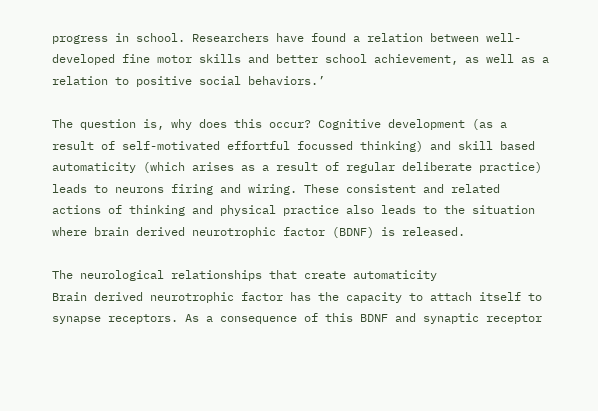progress in school. Researchers have found a relation between well-developed fine motor skills and better school achievement, as well as a relation to positive social behaviors.’

The question is, why does this occur? Cognitive development (as a result of self-motivated effortful focussed thinking) and skill based automaticity (which arises as a result of regular deliberate practice) leads to neurons firing and wiring. These consistent and related actions of thinking and physical practice also leads to the situation where brain derived neurotrophic factor (BDNF) is released.

The neurological relationships that create automaticity
Brain derived neurotrophic factor has the capacity to attach itself to synapse receptors. As a consequence of this BDNF and synaptic receptor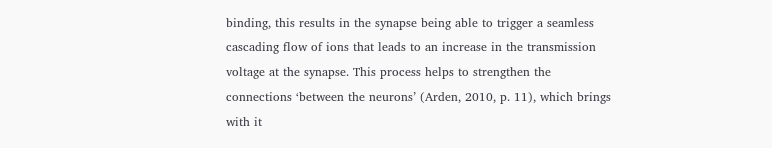binding, this results in the synapse being able to trigger a seamless cascading flow of ions that leads to an increase in the transmission voltage at the synapse. This process helps to strengthen the connections ‘between the neurons’ (Arden, 2010, p. 11), which brings with it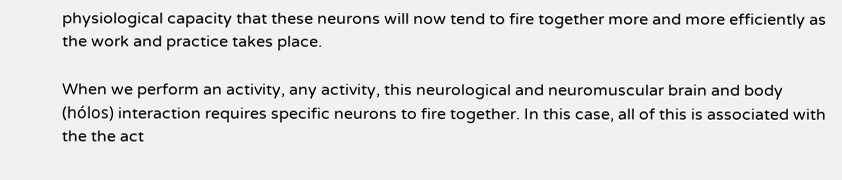physiological capacity that these neurons will now tend to fire together more and more efficiently as the work and practice takes place.

When we perform an activity, any activity, this neurological and neuromuscular brain and body (hólos) interaction requires specific neurons to fire together. In this case, all of this is associated with the the act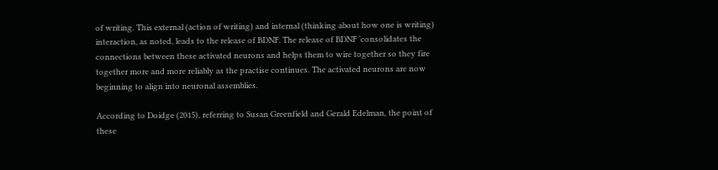of writing. This external (action of writing) and internal (thinking about how one is writing) interaction, as noted, leads to the release of BDNF. The release of BDNF ‘consolidates the connections between these activated neurons and helps them to wire together so they fire together more and more reliably as the practise continues. The activated neurons are now beginning to align into neuronal assemblies.

According to Doidge (2015), referring to Susan Greenfield and Gerald Edelman, the point of these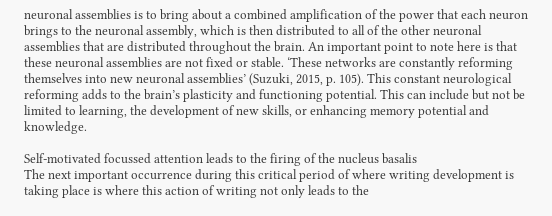neuronal assemblies is to bring about a combined amplification of the power that each neuron brings to the neuronal assembly, which is then distributed to all of the other neuronal assemblies that are distributed throughout the brain. An important point to note here is that these neuronal assemblies are not fixed or stable. ‘These networks are constantly reforming themselves into new neuronal assemblies’ (Suzuki, 2015, p. 105). This constant neurological
reforming adds to the brain’s plasticity and functioning potential. This can include but not be limited to learning, the development of new skills, or enhancing memory potential and knowledge.

Self-motivated focussed attention leads to the firing of the nucleus basalis
The next important occurrence during this critical period of where writing development is taking place is where this action of writing not only leads to the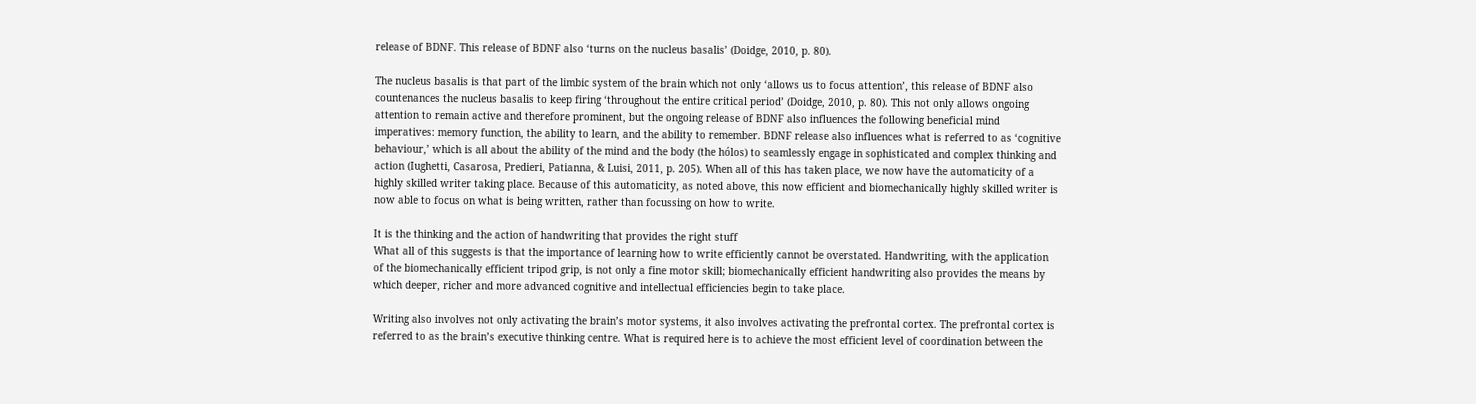release of BDNF. This release of BDNF also ‘turns on the nucleus basalis’ (Doidge, 2010, p. 80).

The nucleus basalis is that part of the limbic system of the brain which not only ‘allows us to focus attention’, this release of BDNF also countenances the nucleus basalis to keep firing ‘throughout the entire critical period’ (Doidge, 2010, p. 80). This not only allows ongoing attention to remain active and therefore prominent, but the ongoing release of BDNF also influences the following beneficial mind imperatives: memory function, the ability to learn, and the ability to remember. BDNF release also influences what is referred to as ‘cognitive behaviour,’ which is all about the ability of the mind and the body (the hólos) to seamlessly engage in sophisticated and complex thinking and action (Iughetti, Casarosa, Predieri, Patianna, & Luisi, 2011, p. 205). When all of this has taken place, we now have the automaticity of a highly skilled writer taking place. Because of this automaticity, as noted above, this now efficient and biomechanically highly skilled writer is now able to focus on what is being written, rather than focussing on how to write.

It is the thinking and the action of handwriting that provides the right stuff
What all of this suggests is that the importance of learning how to write efficiently cannot be overstated. Handwriting, with the application of the biomechanically efficient tripod grip, is not only a fine motor skill; biomechanically efficient handwriting also provides the means by which deeper, richer and more advanced cognitive and intellectual efficiencies begin to take place.

Writing also involves not only activating the brain’s motor systems, it also involves activating the prefrontal cortex. The prefrontal cortex is referred to as the brain’s executive thinking centre. What is required here is to achieve the most efficient level of coordination between the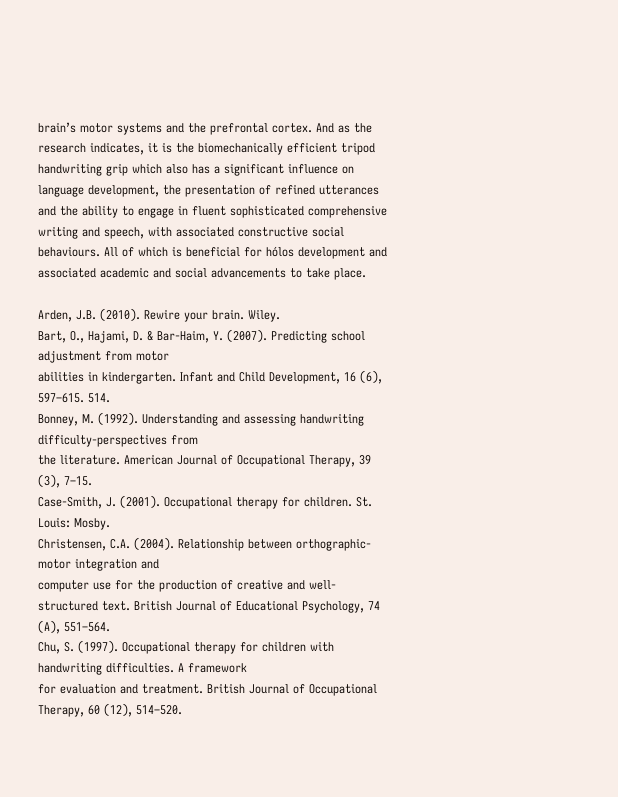brain’s motor systems and the prefrontal cortex. And as the research indicates, it is the biomechanically efficient tripod handwriting grip which also has a significant influence on language development, the presentation of refined utterances and the ability to engage in fluent sophisticated comprehensive writing and speech, with associated constructive social behaviours. All of which is beneficial for hólos development and associated academic and social advancements to take place.

Arden, J.B. (2010). Rewire your brain. Wiley.
Bart, O., Hajami, D. & Bar-Haim, Y. (2007). Predicting school adjustment from motor
abilities in kindergarten. Infant and Child Development, 16 (6), 597–615. 514.
Bonney, M. (1992). Understanding and assessing handwriting difficulty-perspectives from
the literature. American Journal of Occupational Therapy, 39 (3), 7–15.
Case-Smith, J. (2001). Occupational therapy for children. St. Louis: Mosby.
Christensen, C.A. (2004). Relationship between orthographic-motor integration and
computer use for the production of creative and well-structured text. British Journal of Educational Psychology, 74 (A), 551–564.
Chu, S. (1997). Occupational therapy for children with handwriting difficulties. A framework
for evaluation and treatment. British Journal of Occupational Therapy, 60 (12), 514–520.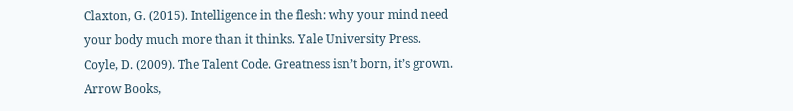Claxton, G. (2015). Intelligence in the flesh: why your mind need your body much more than it thinks. Yale University Press.
Coyle, D. (2009). The Talent Code. Greatness isn’t born, it’s grown. Arrow Books,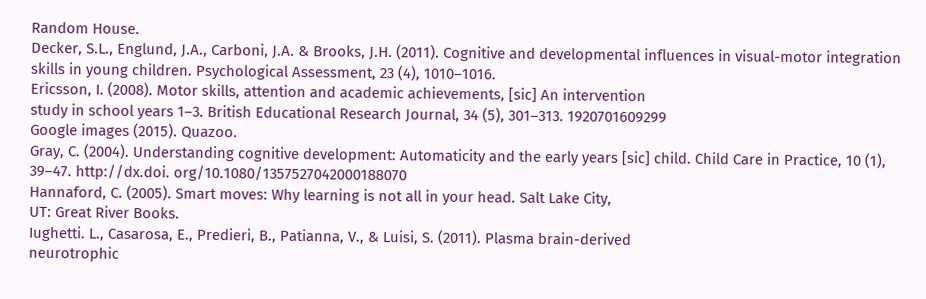Random House.
Decker, S.L., Englund, J.A., Carboni, J.A. & Brooks, J.H. (2011). Cognitive and developmental influences in visual-motor integration skills in young children. Psychological Assessment, 23 (4), 1010–1016.
Ericsson, I. (2008). Motor skills, attention and academic achievements, [sic] An intervention
study in school years 1–3. British Educational Research Journal, 34 (5), 301–313. 1920701609299
Google images (2015). Quazoo.
Gray, C. (2004). Understanding cognitive development: Automaticity and the early years [sic] child. Child Care in Practice, 10 (1), 39–47. http://dx.doi. org/10.1080/1357527042000188070
Hannaford, C. (2005). Smart moves: Why learning is not all in your head. Salt Lake City,
UT: Great River Books.
Iughetti. L., Casarosa, E., Predieri, B., Patianna, V., & Luisi, S. (2011). Plasma brain-derived
neurotrophic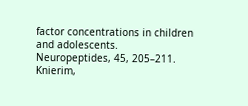factor concentrations in children and adolescents. Neuropeptides, 45, 205–211.
Knierim,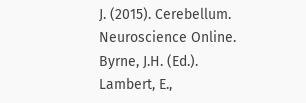J. (2015). Cerebellum. Neuroscience Online. Byrne, J.H. (Ed.).
Lambert, E.,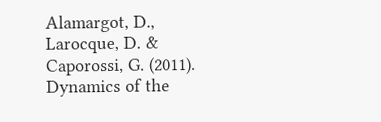Alamargot, D., Larocque, D. & Caporossi, G. (2011). Dynamics of the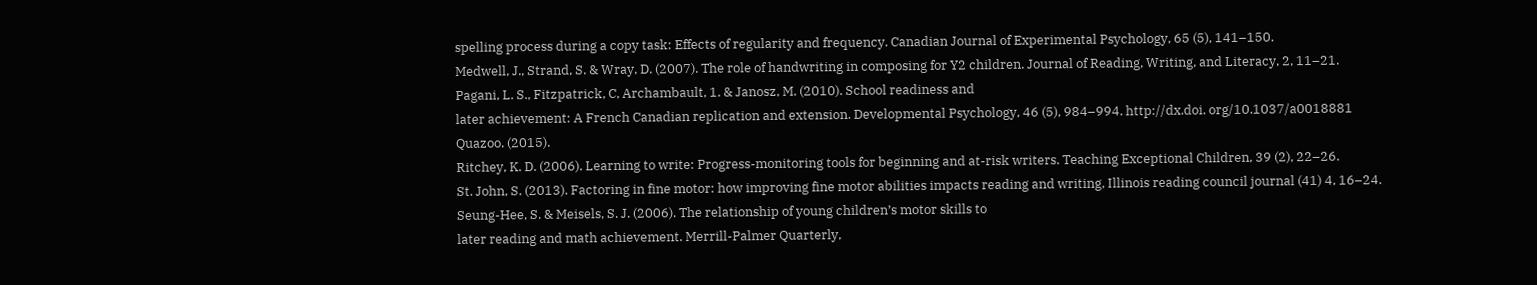spelling process during a copy task: Effects of regularity and frequency. Canadian Journal of Experimental Psychology, 65 (5), 141–150.
Medwell, J., Strand, S. & Wray, D. (2007). The role of handwriting in composing for Y2 children. Journal of Reading, Writing, and Literacy, 2, 11–21.
Pagani, L. S., Fitzpatrick, C, Archambault, 1. & Janosz, M. (2010). School readiness and
later achievement: A French Canadian replication and extension. Developmental Psychology, 46 (5), 984–994. http://dx.doi. org/10.1037/a0018881
Quazoo. (2015).
Ritchey, K. D. (2006). Learning to write: Progress-monitoring tools for beginning and at-risk writers. Teaching Exceptional Children, 39 (2), 22–26.
St. John, S. (2013). Factoring in fine motor: how improving fine motor abilities impacts reading and writing, Illinois reading council journal (41) 4, 16–24.
Seung-Hee, S. & Meisels, S. J. (2006). The relationship of young children’s motor skills to
later reading and math achievement. Merrill-Palmer Quarterly,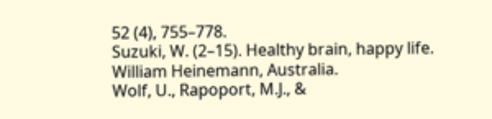52 (4), 755–778.
Suzuki, W. (2–15). Healthy brain, happy life. William Heinemann, Australia.
Wolf, U., Rapoport, M.J., &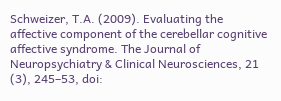Schweizer, T.A. (2009). Evaluating the affective component of the cerebellar cognitive affective syndrome. The Journal of Neuropsychiatry & Clinical Neurosciences, 21 (3), 245–53, doi: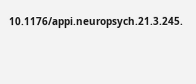10.1176/appi.neuropsych.21.3.245.